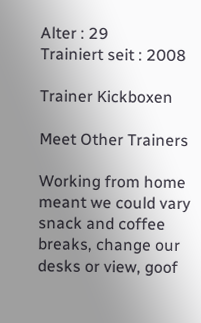Alter : 29
Trainiert seit : 2008

Trainer Kickboxen

Meet Other Trainers

Working from home meant we could vary snack and coffee breaks, change our desks or view, goof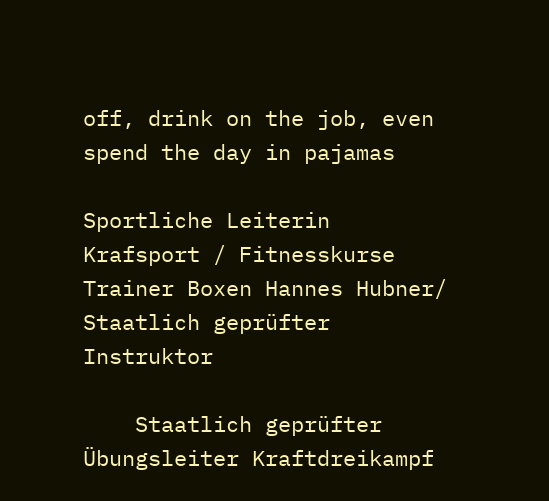off, drink on the job, even spend the day in pajamas

Sportliche Leiterin Krafsport / Fitnesskurse
Trainer Boxen Hannes Hubner/ Staatlich geprüfter Instruktor

    Staatlich geprüfter Übungsleiter Kraftdreikampf